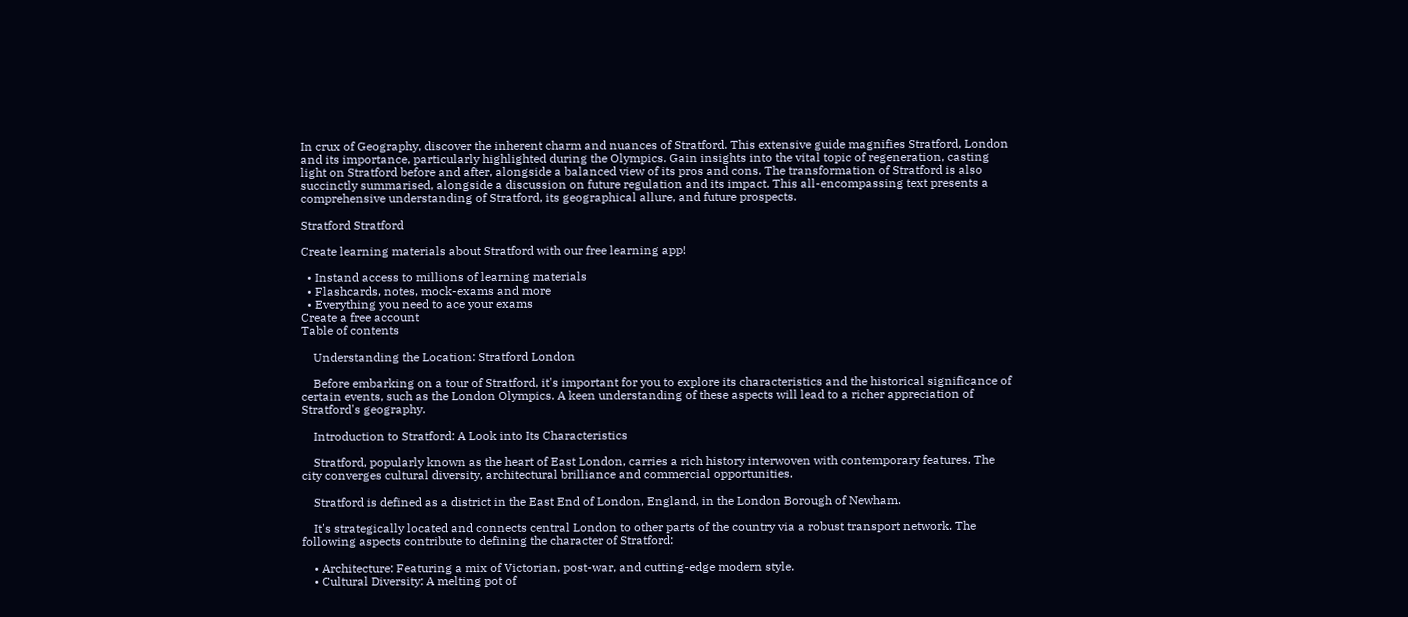In crux of Geography, discover the inherent charm and nuances of Stratford. This extensive guide magnifies Stratford, London and its importance, particularly highlighted during the Olympics. Gain insights into the vital topic of regeneration, casting light on Stratford before and after, alongside a balanced view of its pros and cons. The transformation of Stratford is also succinctly summarised, alongside a discussion on future regulation and its impact. This all-encompassing text presents a comprehensive understanding of Stratford, its geographical allure, and future prospects.

Stratford Stratford

Create learning materials about Stratford with our free learning app!

  • Instand access to millions of learning materials
  • Flashcards, notes, mock-exams and more
  • Everything you need to ace your exams
Create a free account
Table of contents

    Understanding the Location: Stratford London

    Before embarking on a tour of Stratford, it's important for you to explore its characteristics and the historical significance of certain events, such as the London Olympics. A keen understanding of these aspects will lead to a richer appreciation of Stratford's geography.

    Introduction to Stratford: A Look into Its Characteristics

    Stratford, popularly known as the heart of East London, carries a rich history interwoven with contemporary features. The city converges cultural diversity, architectural brilliance and commercial opportunities.

    Stratford is defined as a district in the East End of London, England, in the London Borough of Newham.

    It's strategically located and connects central London to other parts of the country via a robust transport network. The following aspects contribute to defining the character of Stratford:

    • Architecture: Featuring a mix of Victorian, post-war, and cutting-edge modern style.
    • Cultural Diversity: A melting pot of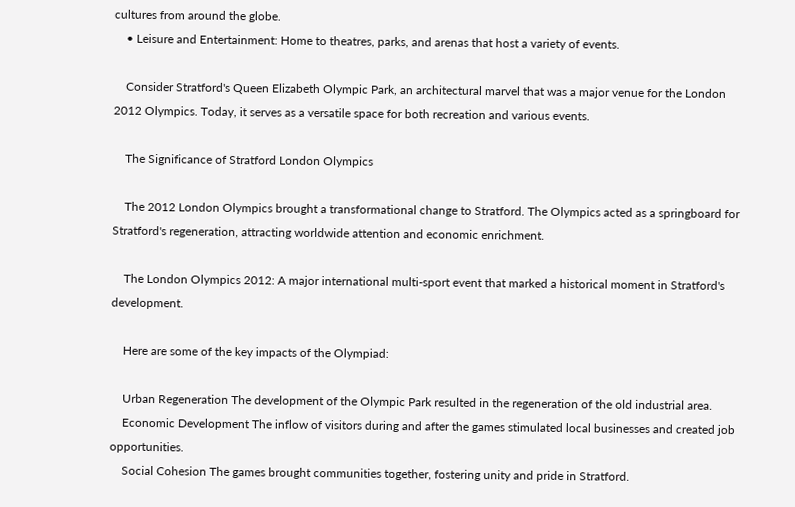cultures from around the globe.
    • Leisure and Entertainment: Home to theatres, parks, and arenas that host a variety of events.

    Consider Stratford's Queen Elizabeth Olympic Park, an architectural marvel that was a major venue for the London 2012 Olympics. Today, it serves as a versatile space for both recreation and various events.

    The Significance of Stratford London Olympics

    The 2012 London Olympics brought a transformational change to Stratford. The Olympics acted as a springboard for Stratford's regeneration, attracting worldwide attention and economic enrichment.

    The London Olympics 2012: A major international multi-sport event that marked a historical moment in Stratford's development.

    Here are some of the key impacts of the Olympiad:

    Urban Regeneration The development of the Olympic Park resulted in the regeneration of the old industrial area.
    Economic Development The inflow of visitors during and after the games stimulated local businesses and created job opportunities.
    Social Cohesion The games brought communities together, fostering unity and pride in Stratford.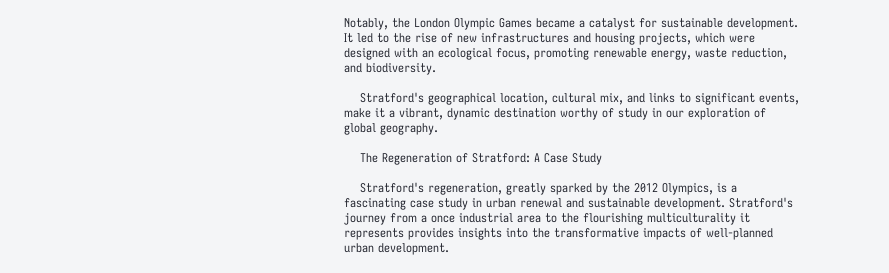Notably, the London Olympic Games became a catalyst for sustainable development. It led to the rise of new infrastructures and housing projects, which were designed with an ecological focus, promoting renewable energy, waste reduction, and biodiversity.

    Stratford's geographical location, cultural mix, and links to significant events, make it a vibrant, dynamic destination worthy of study in our exploration of global geography.

    The Regeneration of Stratford: A Case Study

    Stratford's regeneration, greatly sparked by the 2012 Olympics, is a fascinating case study in urban renewal and sustainable development. Stratford's journey from a once industrial area to the flourishing multiculturality it represents provides insights into the transformative impacts of well-planned urban development.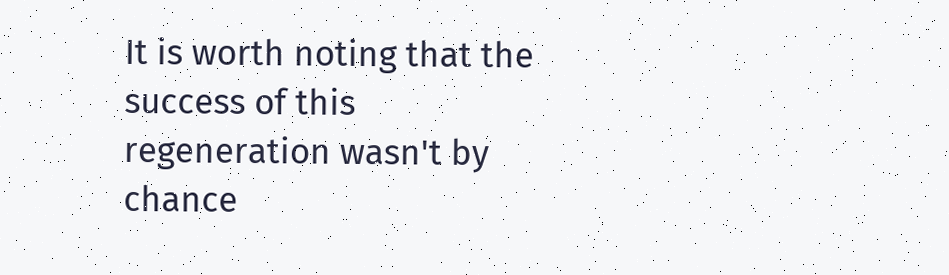It is worth noting that the success of this regeneration wasn't by chance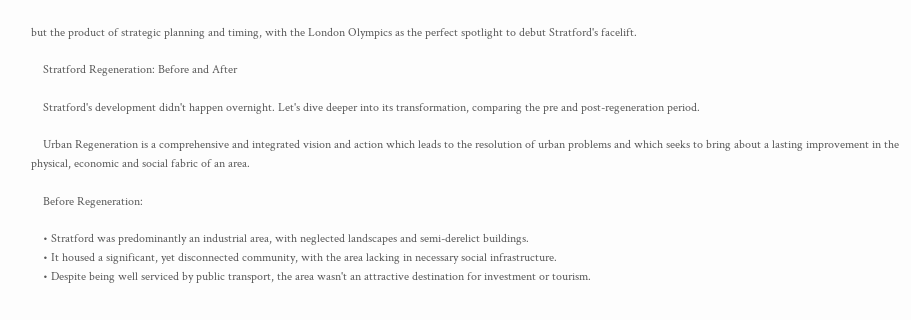but the product of strategic planning and timing, with the London Olympics as the perfect spotlight to debut Stratford's facelift.

    Stratford Regeneration: Before and After

    Stratford's development didn't happen overnight. Let's dive deeper into its transformation, comparing the pre and post-regeneration period.

    Urban Regeneration is a comprehensive and integrated vision and action which leads to the resolution of urban problems and which seeks to bring about a lasting improvement in the physical, economic and social fabric of an area.

    Before Regeneration:

    • Stratford was predominantly an industrial area, with neglected landscapes and semi-derelict buildings.
    • It housed a significant, yet disconnected community, with the area lacking in necessary social infrastructure.
    • Despite being well serviced by public transport, the area wasn't an attractive destination for investment or tourism.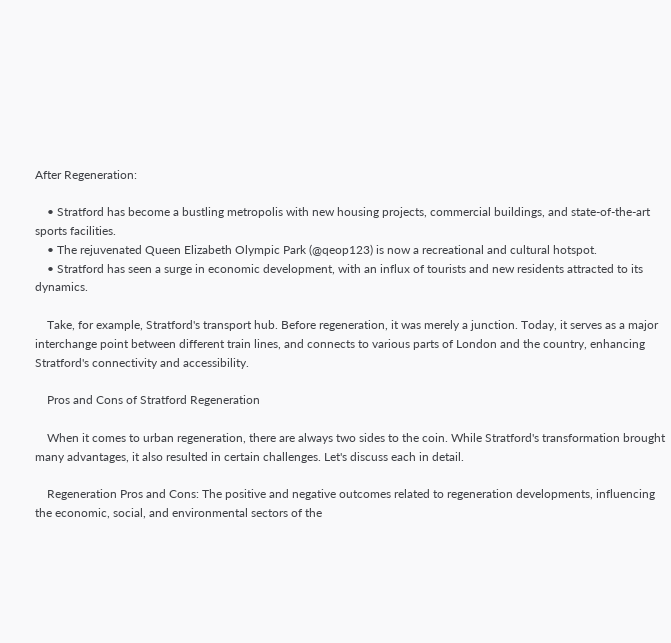After Regeneration:

    • Stratford has become a bustling metropolis with new housing projects, commercial buildings, and state-of-the-art sports facilities.
    • The rejuvenated Queen Elizabeth Olympic Park (@qeop123) is now a recreational and cultural hotspot.
    • Stratford has seen a surge in economic development, with an influx of tourists and new residents attracted to its dynamics.

    Take, for example, Stratford's transport hub. Before regeneration, it was merely a junction. Today, it serves as a major interchange point between different train lines, and connects to various parts of London and the country, enhancing Stratford's connectivity and accessibility.

    Pros and Cons of Stratford Regeneration

    When it comes to urban regeneration, there are always two sides to the coin. While Stratford's transformation brought many advantages, it also resulted in certain challenges. Let's discuss each in detail.

    Regeneration Pros and Cons: The positive and negative outcomes related to regeneration developments, influencing the economic, social, and environmental sectors of the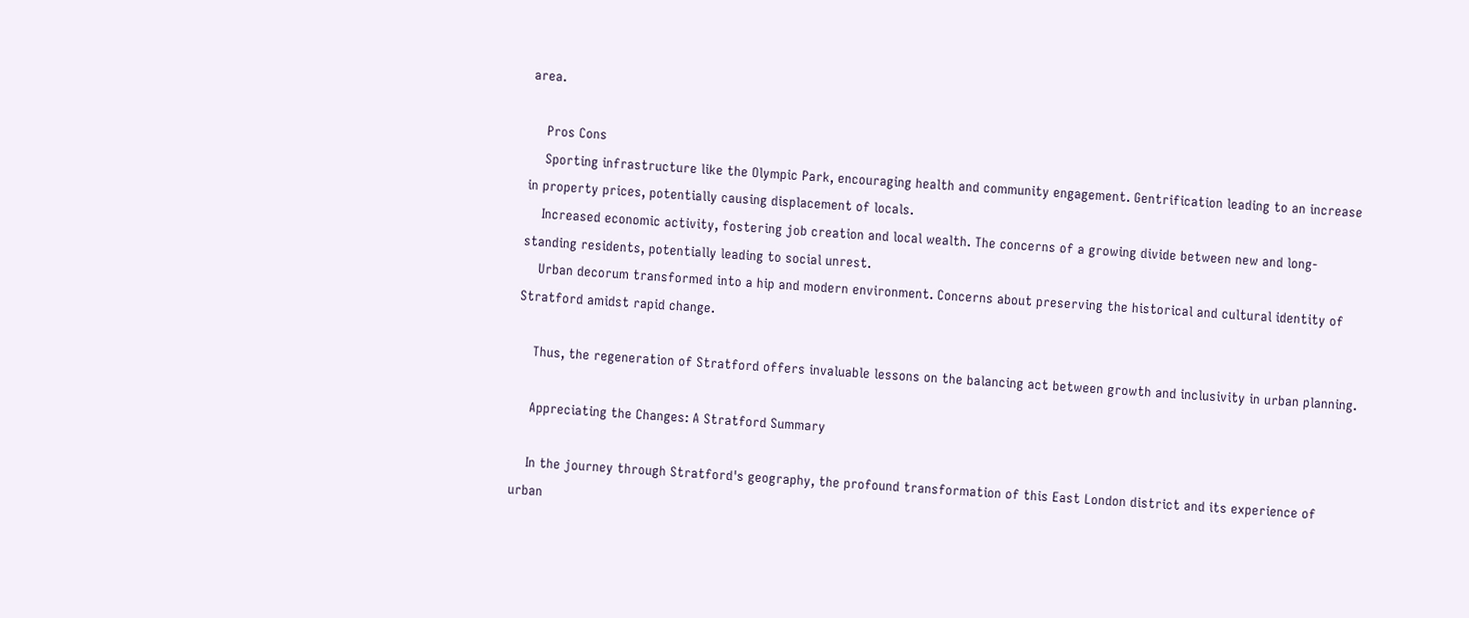area.

    Pros Cons
    Sporting infrastructure like the Olympic Park, encouraging health and community engagement. Gentrification leading to an increase in property prices, potentially causing displacement of locals.
    Increased economic activity, fostering job creation and local wealth. The concerns of a growing divide between new and long-standing residents, potentially leading to social unrest.
    Urban decorum transformed into a hip and modern environment. Concerns about preserving the historical and cultural identity of Stratford amidst rapid change.

    Thus, the regeneration of Stratford offers invaluable lessons on the balancing act between growth and inclusivity in urban planning.

    Appreciating the Changes: A Stratford Summary

    In the journey through Stratford's geography, the profound transformation of this East London district and its experience of urban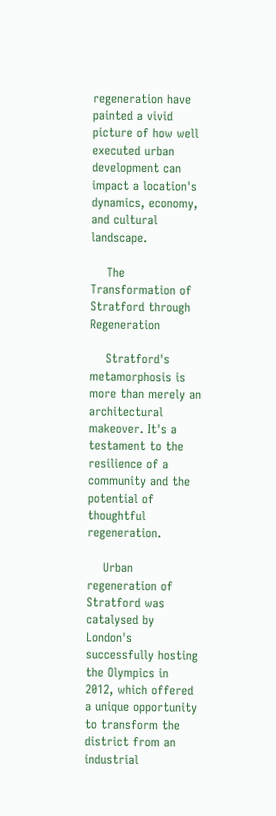regeneration have painted a vivid picture of how well executed urban development can impact a location's dynamics, economy, and cultural landscape.

    The Transformation of Stratford through Regeneration

    Stratford's metamorphosis is more than merely an architectural makeover. It's a testament to the resilience of a community and the potential of thoughtful regeneration.

    Urban regeneration of Stratford was catalysed by London's successfully hosting the Olympics in 2012, which offered a unique opportunity to transform the district from an industrial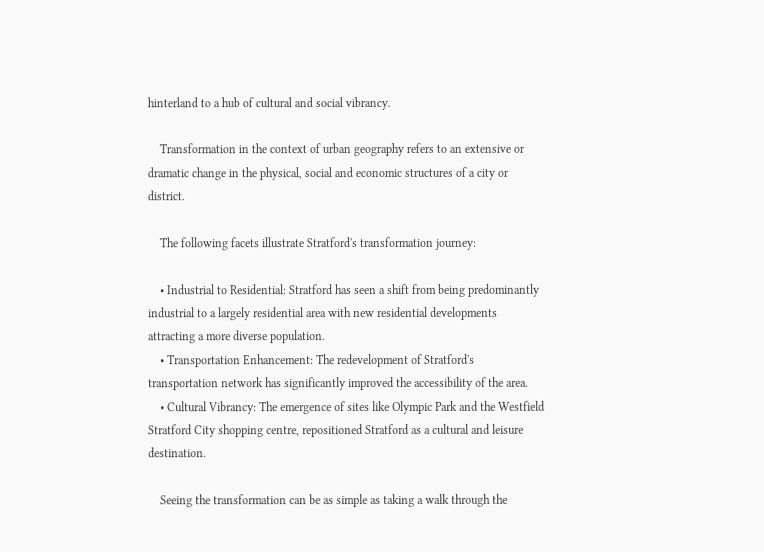hinterland to a hub of cultural and social vibrancy.

    Transformation in the context of urban geography refers to an extensive or dramatic change in the physical, social and economic structures of a city or district.

    The following facets illustrate Stratford's transformation journey:

    • Industrial to Residential: Stratford has seen a shift from being predominantly industrial to a largely residential area with new residential developments attracting a more diverse population.
    • Transportation Enhancement: The redevelopment of Stratford's transportation network has significantly improved the accessibility of the area.
    • Cultural Vibrancy: The emergence of sites like Olympic Park and the Westfield Stratford City shopping centre, repositioned Stratford as a cultural and leisure destination.

    Seeing the transformation can be as simple as taking a walk through the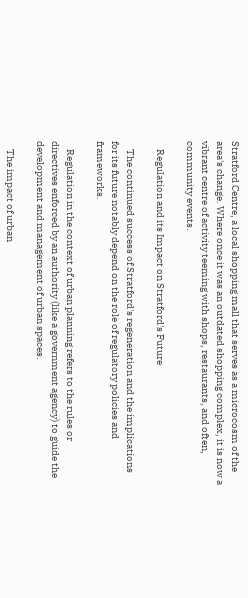Stratford Centre, a local shopping mall that serves as a microcosm of the area's change. Where once it was an outdated shopping complex, it is now a vibrant centre of activity teeming with shops, restaurants, and often, community events.

    Regulation and its Impact on Stratford's Future

    The continued success of Stratford's regeneration and the implications for its future notably depend on the role of regulatory policies and frameworks.

    Regulation in the context of urban planning refers to the rules or directives enforced by an authority (like a government agency) to guide the development and management of urban spaces.

    The impact of urban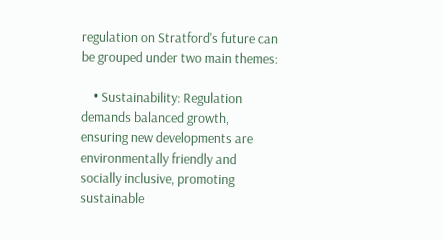regulation on Stratford's future can be grouped under two main themes:

    • Sustainability: Regulation demands balanced growth, ensuring new developments are environmentally friendly and socially inclusive, promoting sustainable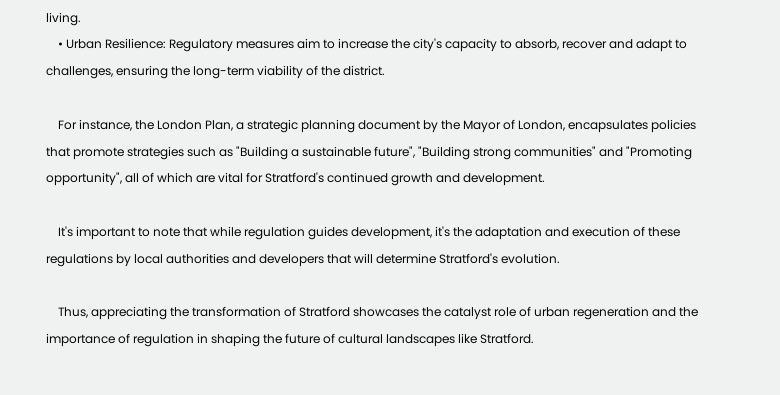living.
    • Urban Resilience: Regulatory measures aim to increase the city's capacity to absorb, recover and adapt to challenges, ensuring the long-term viability of the district.

    For instance, the London Plan, a strategic planning document by the Mayor of London, encapsulates policies that promote strategies such as "Building a sustainable future", "Building strong communities" and "Promoting opportunity", all of which are vital for Stratford's continued growth and development.

    It's important to note that while regulation guides development, it's the adaptation and execution of these regulations by local authorities and developers that will determine Stratford's evolution.

    Thus, appreciating the transformation of Stratford showcases the catalyst role of urban regeneration and the importance of regulation in shaping the future of cultural landscapes like Stratford.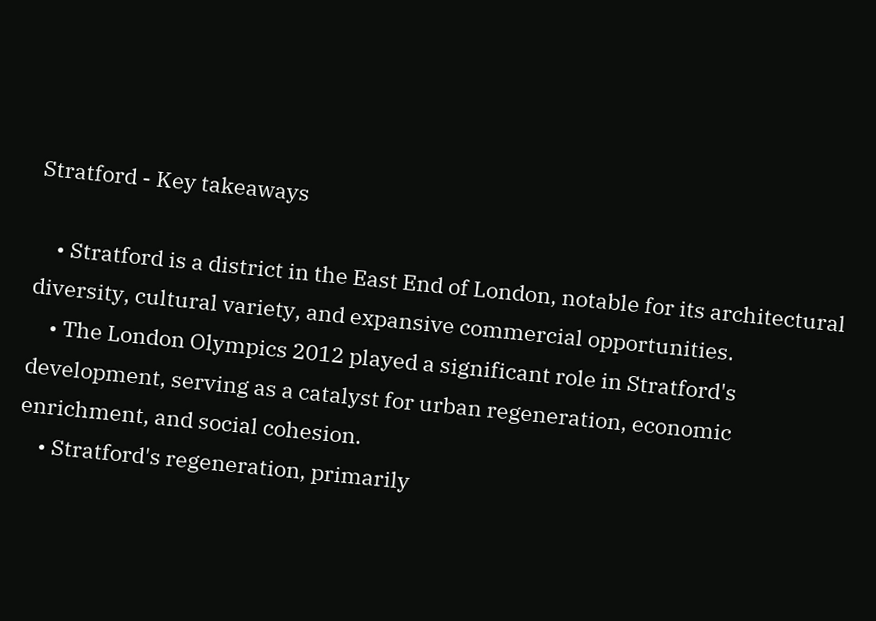Stratford - Key takeaways

    • Stratford is a district in the East End of London, notable for its architectural diversity, cultural variety, and expansive commercial opportunities.
    • The London Olympics 2012 played a significant role in Stratford's development, serving as a catalyst for urban regeneration, economic enrichment, and social cohesion.
    • Stratford's regeneration, primarily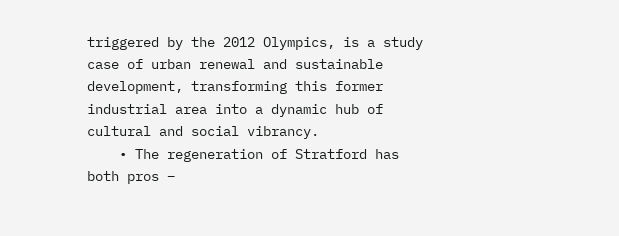triggered by the 2012 Olympics, is a study case of urban renewal and sustainable development, transforming this former industrial area into a dynamic hub of cultural and social vibrancy.
    • The regeneration of Stratford has both pros –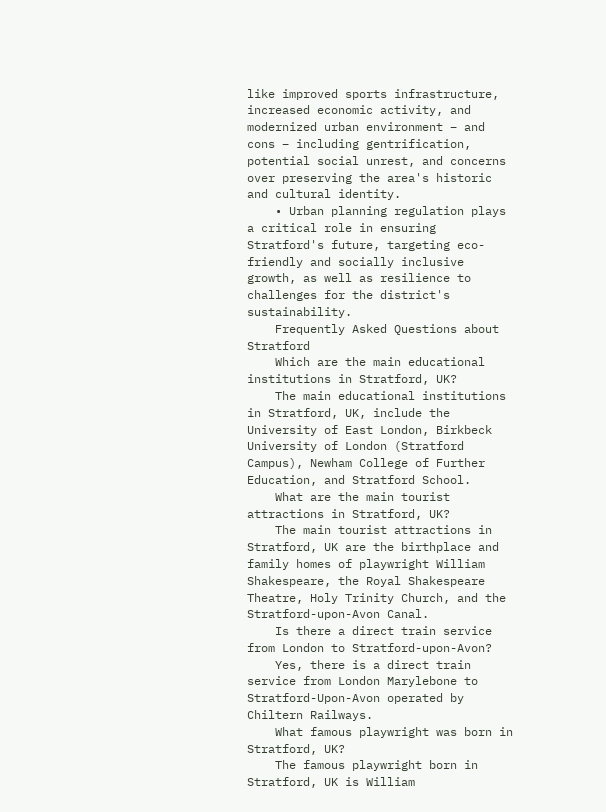like improved sports infrastructure, increased economic activity, and modernized urban environment – and cons – including gentrification, potential social unrest, and concerns over preserving the area's historic and cultural identity.
    • Urban planning regulation plays a critical role in ensuring Stratford's future, targeting eco-friendly and socially inclusive growth, as well as resilience to challenges for the district's sustainability.
    Frequently Asked Questions about Stratford
    Which are the main educational institutions in Stratford, UK?
    The main educational institutions in Stratford, UK, include the University of East London, Birkbeck University of London (Stratford Campus), Newham College of Further Education, and Stratford School.
    What are the main tourist attractions in Stratford, UK?
    The main tourist attractions in Stratford, UK are the birthplace and family homes of playwright William Shakespeare, the Royal Shakespeare Theatre, Holy Trinity Church, and the Stratford-upon-Avon Canal.
    Is there a direct train service from London to Stratford-upon-Avon?
    Yes, there is a direct train service from London Marylebone to Stratford-Upon-Avon operated by Chiltern Railways.
    What famous playwright was born in Stratford, UK?
    The famous playwright born in Stratford, UK is William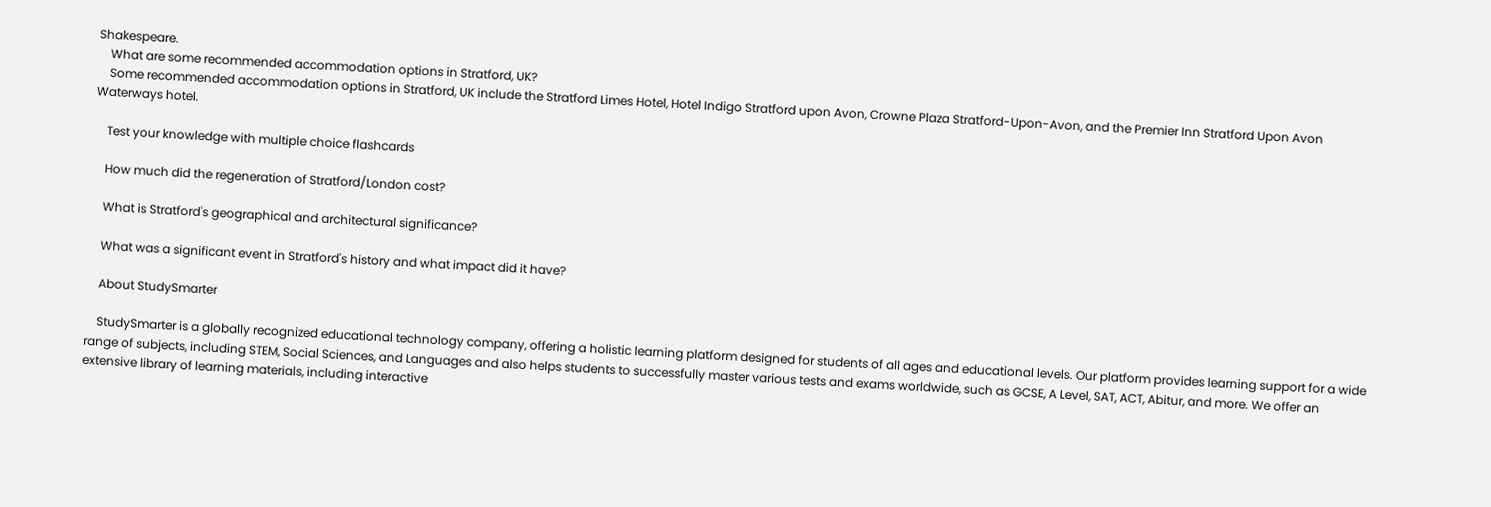Shakespeare.
    What are some recommended accommodation options in Stratford, UK?
    Some recommended accommodation options in Stratford, UK include the Stratford Limes Hotel, Hotel Indigo Stratford upon Avon, Crowne Plaza Stratford-Upon-Avon, and the Premier Inn Stratford Upon Avon Waterways hotel.

    Test your knowledge with multiple choice flashcards

    How much did the regeneration of Stratford/London cost?

    What is Stratford's geographical and architectural significance?

    What was a significant event in Stratford's history and what impact did it have?

    About StudySmarter

    StudySmarter is a globally recognized educational technology company, offering a holistic learning platform designed for students of all ages and educational levels. Our platform provides learning support for a wide range of subjects, including STEM, Social Sciences, and Languages and also helps students to successfully master various tests and exams worldwide, such as GCSE, A Level, SAT, ACT, Abitur, and more. We offer an extensive library of learning materials, including interactive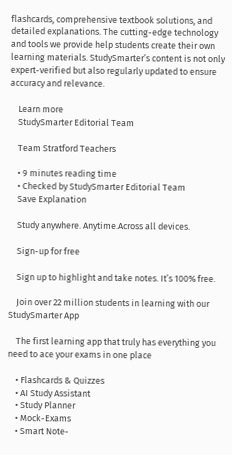flashcards, comprehensive textbook solutions, and detailed explanations. The cutting-edge technology and tools we provide help students create their own learning materials. StudySmarter’s content is not only expert-verified but also regularly updated to ensure accuracy and relevance.

    Learn more
    StudySmarter Editorial Team

    Team Stratford Teachers

    • 9 minutes reading time
    • Checked by StudySmarter Editorial Team
    Save Explanation

    Study anywhere. Anytime.Across all devices.

    Sign-up for free

    Sign up to highlight and take notes. It’s 100% free.

    Join over 22 million students in learning with our StudySmarter App

    The first learning app that truly has everything you need to ace your exams in one place

    • Flashcards & Quizzes
    • AI Study Assistant
    • Study Planner
    • Mock-Exams
    • Smart Note-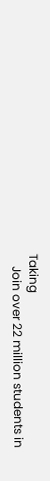Taking
    Join over 22 million students in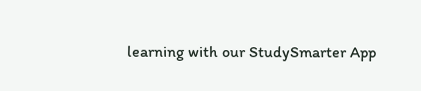learning with our StudySmarter App